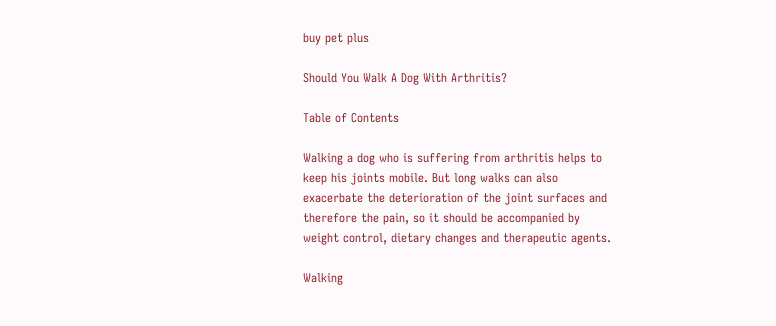buy pet plus

Should You Walk A Dog With Arthritis?

Table of Contents

Walking a dog who is suffering from arthritis helps to keep his joints mobile. But long walks can also exacerbate the deterioration of the joint surfaces and therefore the pain, so it should be accompanied by weight control, dietary changes and therapeutic agents.

Walking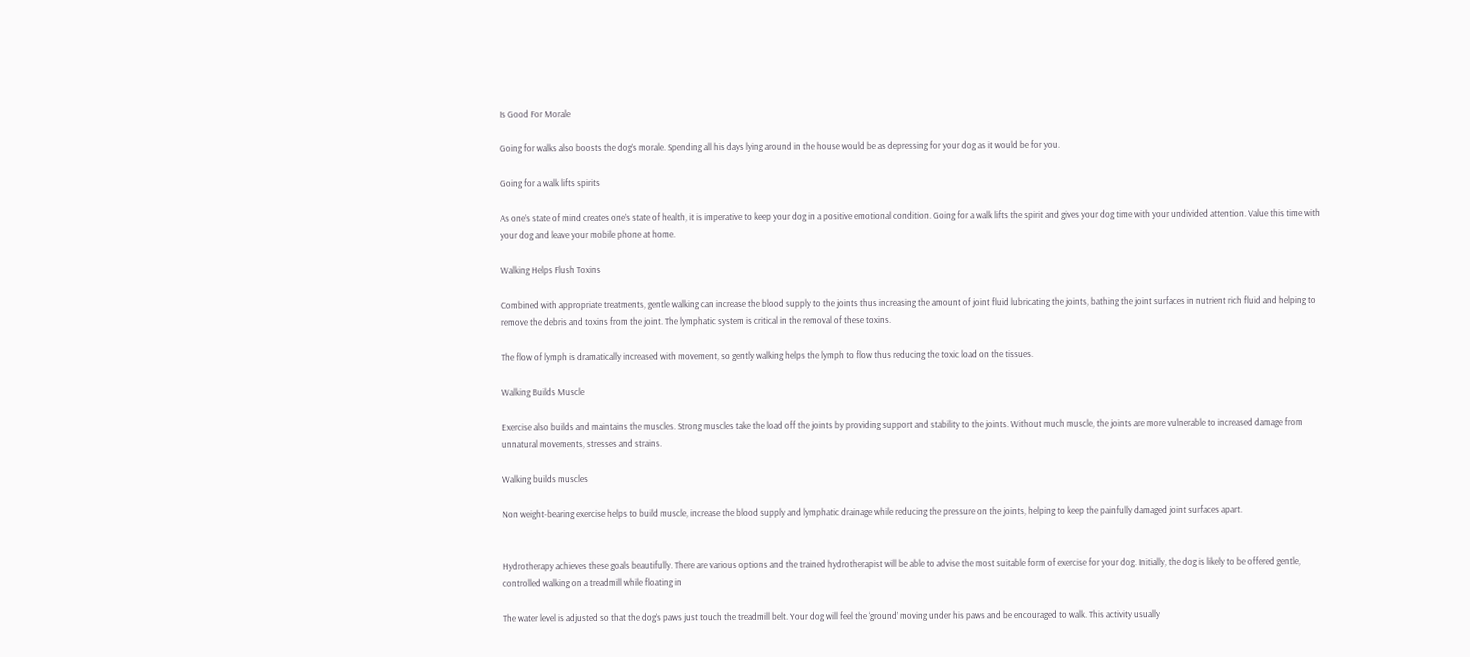Is Good For Morale

Going for walks also boosts the dog’s morale. Spending all his days lying around in the house would be as depressing for your dog as it would be for you.

Going for a walk lifts spirits

As one’s state of mind creates one’s state of health, it is imperative to keep your dog in a positive emotional condition. Going for a walk lifts the spirit and gives your dog time with your undivided attention. Value this time with your dog and leave your mobile phone at home.

Walking Helps Flush Toxins

Combined with appropriate treatments, gentle walking can increase the blood supply to the joints thus increasing the amount of joint fluid lubricating the joints, bathing the joint surfaces in nutrient rich fluid and helping to remove the debris and toxins from the joint. The lymphatic system is critical in the removal of these toxins.

The flow of lymph is dramatically increased with movement, so gently walking helps the lymph to flow thus reducing the toxic load on the tissues.

Walking Builds Muscle

Exercise also builds and maintains the muscles. Strong muscles take the load off the joints by providing support and stability to the joints. Without much muscle, the joints are more vulnerable to increased damage from unnatural movements, stresses and strains.

Walking builds muscles

Non weight-bearing exercise helps to build muscle, increase the blood supply and lymphatic drainage while reducing the pressure on the joints, helping to keep the painfully damaged joint surfaces apart.


Hydrotherapy achieves these goals beautifully. There are various options and the trained hydrotherapist will be able to advise the most suitable form of exercise for your dog. Initially, the dog is likely to be offered gentle, controlled walking on a treadmill while floating in

The water level is adjusted so that the dog’s paws just touch the treadmill belt. Your dog will feel the ‘ground’ moving under his paws and be encouraged to walk. This activity usually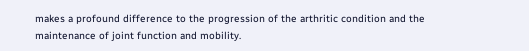makes a profound difference to the progression of the arthritic condition and the maintenance of joint function and mobility.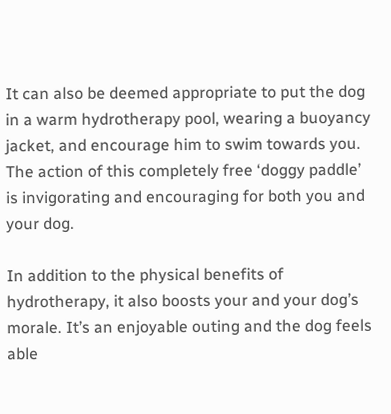It can also be deemed appropriate to put the dog in a warm hydrotherapy pool, wearing a buoyancy jacket, and encourage him to swim towards you. The action of this completely free ‘doggy paddle’ is invigorating and encouraging for both you and your dog.

In addition to the physical benefits of hydrotherapy, it also boosts your and your dog’s morale. It’s an enjoyable outing and the dog feels able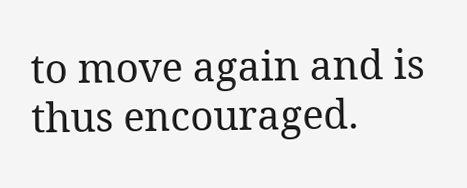to move again and is thus encouraged.